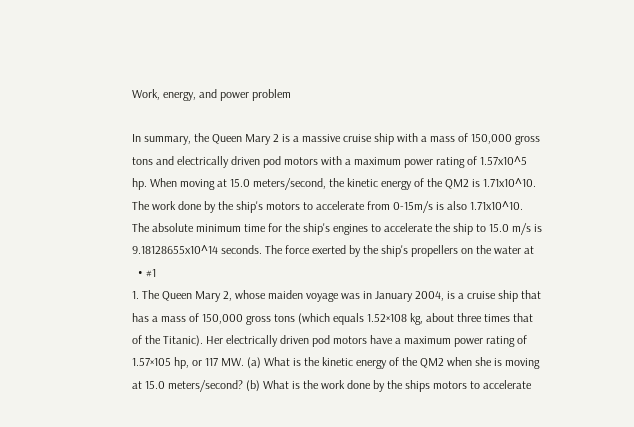Work, energy, and power problem

In summary, the Queen Mary 2 is a massive cruise ship with a mass of 150,000 gross tons and electrically driven pod motors with a maximum power rating of 1.57x10^5 hp. When moving at 15.0 meters/second, the kinetic energy of the QM2 is 1.71x10^10. The work done by the ship's motors to accelerate from 0-15m/s is also 1.71x10^10. The absolute minimum time for the ship's engines to accelerate the ship to 15.0 m/s is 9.18128655x10^14 seconds. The force exerted by the ship's propellers on the water at
  • #1
1. The Queen Mary 2, whose maiden voyage was in January 2004, is a cruise ship that has a mass of 150,000 gross tons (which equals 1.52×108 kg, about three times that of the Titanic). Her electrically driven pod motors have a maximum power rating of 1.57×105 hp, or 117 MW. (a) What is the kinetic energy of the QM2 when she is moving at 15.0 meters/second? (b) What is the work done by the ships motors to accelerate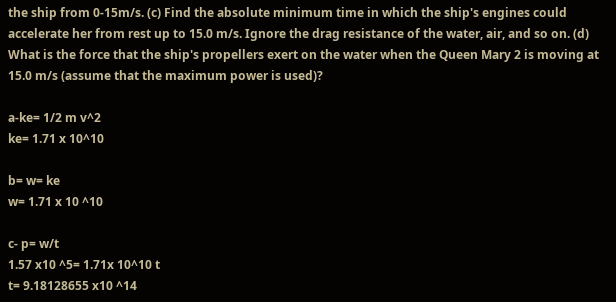the ship from 0-15m/s. (c) Find the absolute minimum time in which the ship's engines could accelerate her from rest up to 15.0 m/s. Ignore the drag resistance of the water, air, and so on. (d) What is the force that the ship's propellers exert on the water when the Queen Mary 2 is moving at 15.0 m/s (assume that the maximum power is used)?

a-ke= 1/2 m v^2
ke= 1.71 x 10^10

b= w= ke
w= 1.71 x 10 ^10

c- p= w/t
1.57 x10 ^5= 1.71x 10^10 t
t= 9.18128655 x10 ^14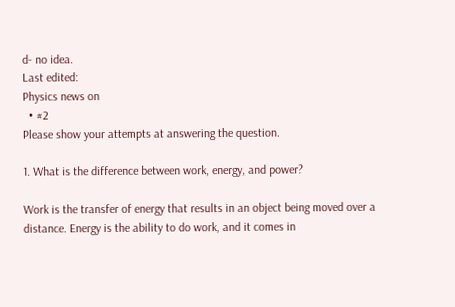d- no idea.
Last edited:
Physics news on
  • #2
Please show your attempts at answering the question.

1. What is the difference between work, energy, and power?

Work is the transfer of energy that results in an object being moved over a distance. Energy is the ability to do work, and it comes in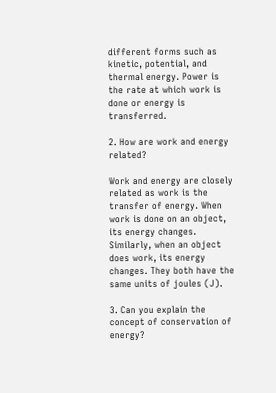different forms such as kinetic, potential, and thermal energy. Power is the rate at which work is done or energy is transferred.

2. How are work and energy related?

Work and energy are closely related as work is the transfer of energy. When work is done on an object, its energy changes. Similarly, when an object does work, its energy changes. They both have the same units of joules (J).

3. Can you explain the concept of conservation of energy?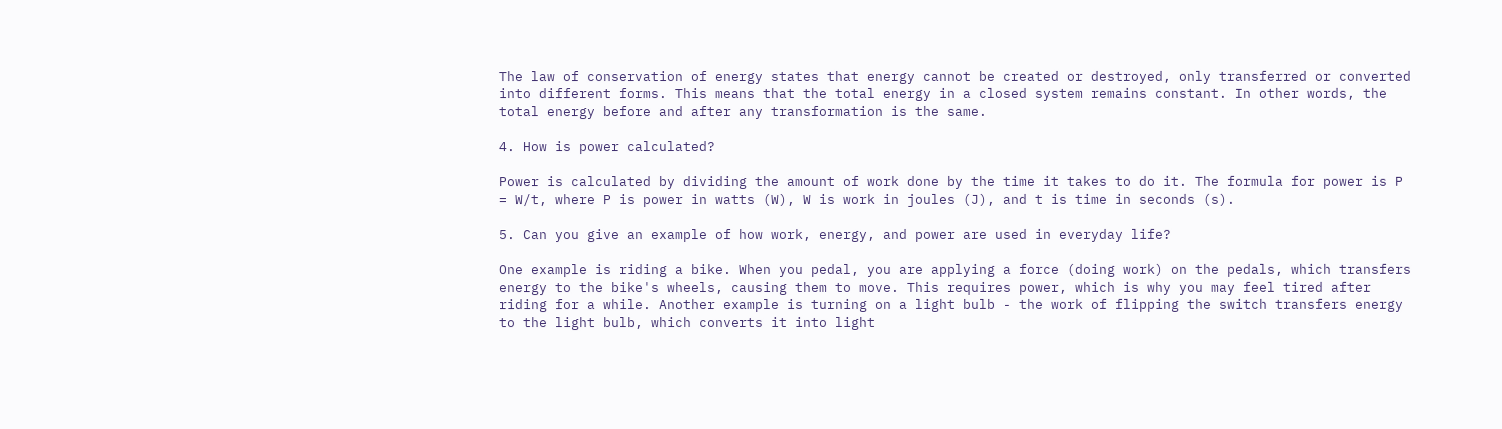The law of conservation of energy states that energy cannot be created or destroyed, only transferred or converted into different forms. This means that the total energy in a closed system remains constant. In other words, the total energy before and after any transformation is the same.

4. How is power calculated?

Power is calculated by dividing the amount of work done by the time it takes to do it. The formula for power is P = W/t, where P is power in watts (W), W is work in joules (J), and t is time in seconds (s).

5. Can you give an example of how work, energy, and power are used in everyday life?

One example is riding a bike. When you pedal, you are applying a force (doing work) on the pedals, which transfers energy to the bike's wheels, causing them to move. This requires power, which is why you may feel tired after riding for a while. Another example is turning on a light bulb - the work of flipping the switch transfers energy to the light bulb, which converts it into light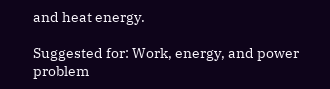and heat energy.

Suggested for: Work, energy, and power problem